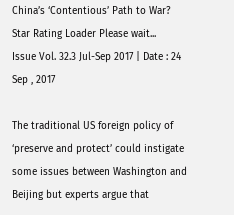China’s ‘Contentious’ Path to War?
Star Rating Loader Please wait...
Issue Vol. 32.3 Jul-Sep 2017 | Date : 24 Sep , 2017

The traditional US foreign policy of ‘preserve and protect’ could instigate some issues between Washington and Beijing but experts argue that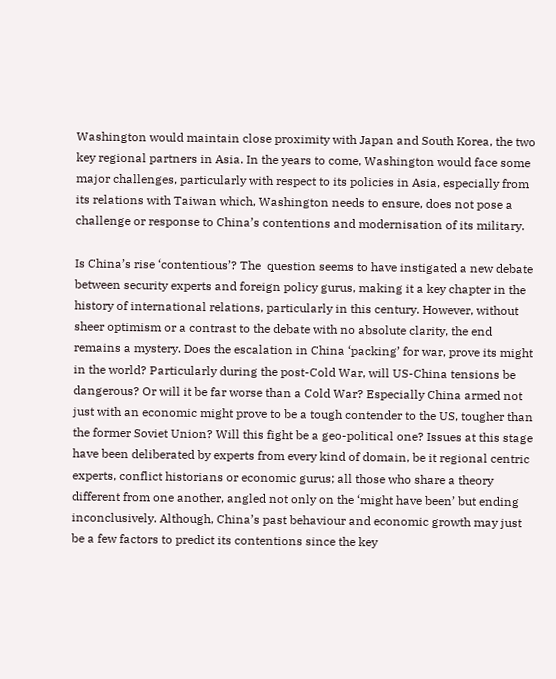Washington would maintain close proximity with Japan and South Korea, the two key regional partners in Asia. In the years to come, Washington would face some major challenges, particularly with respect to its policies in Asia, especially from its relations with Taiwan which, Washington needs to ensure, does not pose a challenge or response to China’s contentions and modernisation of its military.

Is China’s rise ‘contentious’? The  question seems to have instigated a new debate between security experts and foreign policy gurus, making it a key chapter in the history of international relations, particularly in this century. However, without sheer optimism or a contrast to the debate with no absolute clarity, the end remains a mystery. Does the escalation in China ‘packing’ for war, prove its might in the world? Particularly during the post-Cold War, will US-China tensions be dangerous? Or will it be far worse than a Cold War? Especially China armed not just with an economic might prove to be a tough contender to the US, tougher than the former Soviet Union? Will this fight be a geo-political one? Issues at this stage have been deliberated by experts from every kind of domain, be it regional centric experts, conflict historians or economic gurus; all those who share a theory different from one another, angled not only on the ‘might have been’ but ending inconclusively. Although, China’s past behaviour and economic growth may just be a few factors to predict its contentions since the key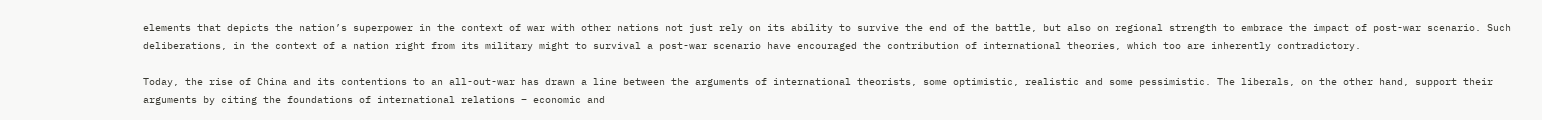elements that depicts the nation’s superpower in the context of war with other nations not just rely on its ability to survive the end of the battle, but also on regional strength to embrace the impact of post-war scenario. Such deliberations, in the context of a nation right from its military might to survival a post-war scenario have encouraged the contribution of international theories, which too are inherently contradictory.

Today, the rise of China and its contentions to an all-out-war has drawn a line between the arguments of international theorists, some optimistic, realistic and some pessimistic. The liberals, on the other hand, support their arguments by citing the foundations of international relations – economic and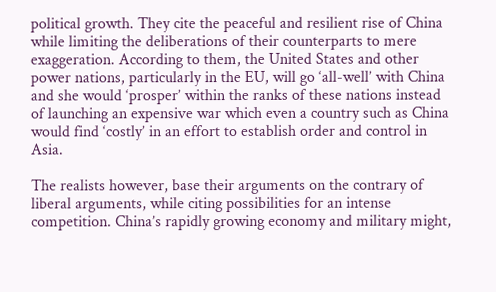political growth. They cite the peaceful and resilient rise of China while limiting the deliberations of their counterparts to mere exaggeration. According to them, the United States and other power nations, particularly in the EU, will go ‘all-well’ with China and she would ‘prosper’ within the ranks of these nations instead of launching an expensive war which even a country such as China would find ‘costly’ in an effort to establish order and control in Asia.

The realists however, base their arguments on the contrary of liberal arguments, while citing possibilities for an intense competition. China’s rapidly growing economy and military might,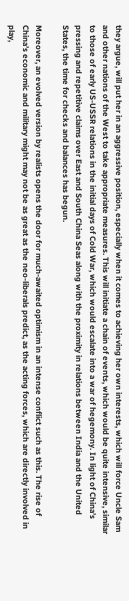they argue, will put her in an aggressive position, especially when it comes to achieving her own interests, which will force Uncle Sam and other nations of the West to take appropriate measures. This will initiate a chain of events, which would be quite intensive, similar to those of early US-USSR relations in the initial days of Cold War, which would escalate into a war of hegemony. In light of China’s pressing and repetitive claims over East and South China Seas along with the proximity in relations between India and the United States, the time for checks and balances has begun.

Moreover, an evolved version by realists opens the door for much-awaited optimism in an intense conflict such as this. The rise of China’s economic and military might may not be as great as the neo-liberals predict, as the acting forces, which are directly involved in play,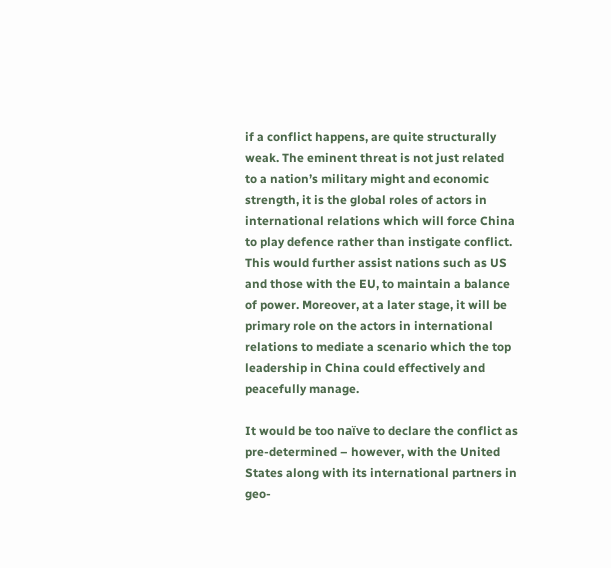if a conflict happens, are quite structurally weak. The eminent threat is not just related to a nation’s military might and economic strength, it is the global roles of actors in international relations which will force China to play defence rather than instigate conflict. This would further assist nations such as US and those with the EU, to maintain a balance of power. Moreover, at a later stage, it will be primary role on the actors in international relations to mediate a scenario which the top leadership in China could effectively and peacefully manage.

It would be too naïve to declare the conflict as pre-determined – however, with the United States along with its international partners in geo-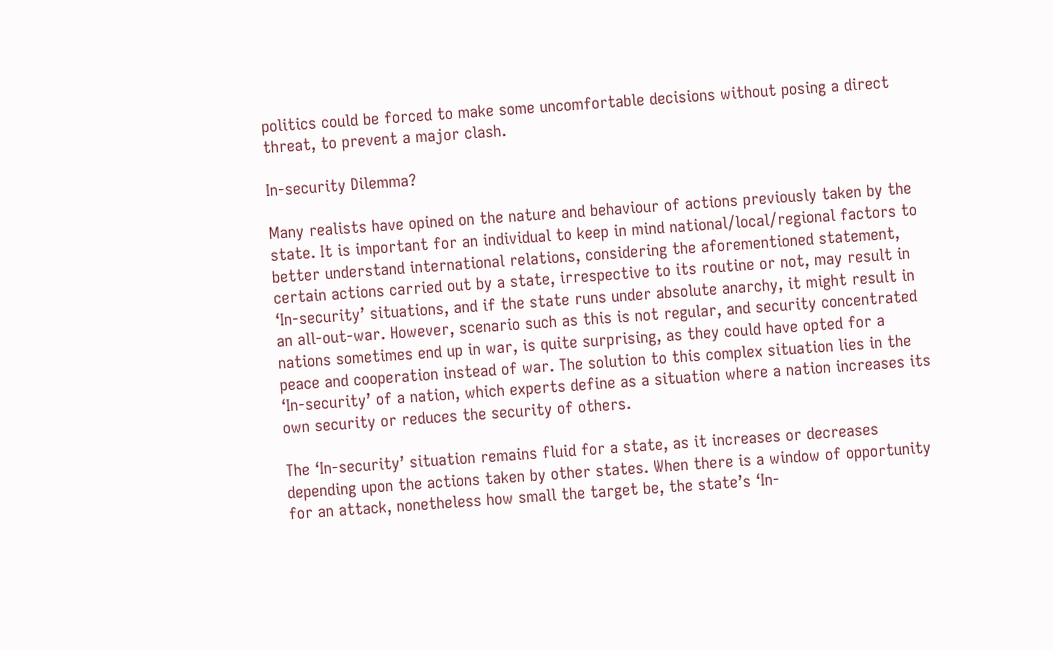politics could be forced to make some uncomfortable decisions without posing a direct threat, to prevent a major clash.

In-security Dilemma?

Many realists have opined on the nature and behaviour of actions previously taken by the state. It is important for an individual to keep in mind national/local/regional factors to better understand international relations, considering the aforementioned statement, certain actions carried out by a state, irrespective to its routine or not, may result in ‘In-security’ situations, and if the state runs under absolute anarchy, it might result in an all-out-war. However, scenario such as this is not regular, and security concentrated nations sometimes end up in war, is quite surprising, as they could have opted for a peace and cooperation instead of war. The solution to this complex situation lies in the ‘In-security’ of a nation, which experts define as a situation where a nation increases its own security or reduces the security of others.

The ‘In-security’ situation remains fluid for a state, as it increases or decreases depending upon the actions taken by other states. When there is a window of opportunity for an attack, nonetheless how small the target be, the state’s ‘In-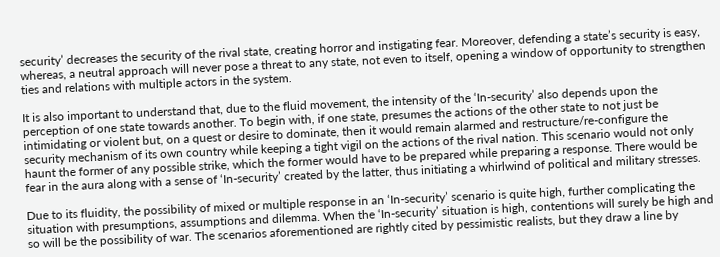security’ decreases the security of the rival state, creating horror and instigating fear. Moreover, defending a state’s security is easy, whereas, a neutral approach will never pose a threat to any state, not even to itself, opening a window of opportunity to strengthen ties and relations with multiple actors in the system.

It is also important to understand that, due to the fluid movement, the intensity of the ‘In-security’ also depends upon the perception of one state towards another. To begin with, if one state, presumes the actions of the other state to not just be intimidating or violent but, on a quest or desire to dominate, then it would remain alarmed and restructure/re-configure the security mechanism of its own country while keeping a tight vigil on the actions of the rival nation. This scenario would not only haunt the former of any possible strike, which the former would have to be prepared while preparing a response. There would be fear in the aura along with a sense of ‘In-security’ created by the latter, thus initiating a whirlwind of political and military stresses.

Due to its fluidity, the possibility of mixed or multiple response in an ‘In-security’ scenario is quite high, further complicating the situation with presumptions, assumptions and dilemma. When the ‘In-security’ situation is high, contentions will surely be high and so will be the possibility of war. The scenarios aforementioned are rightly cited by pessimistic realists, but they draw a line by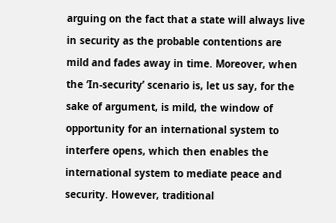arguing on the fact that a state will always live in security as the probable contentions are mild and fades away in time. Moreover, when the ‘In-security’ scenario is, let us say, for the sake of argument, is mild, the window of opportunity for an international system to interfere opens, which then enables the international system to mediate peace and security. However, traditional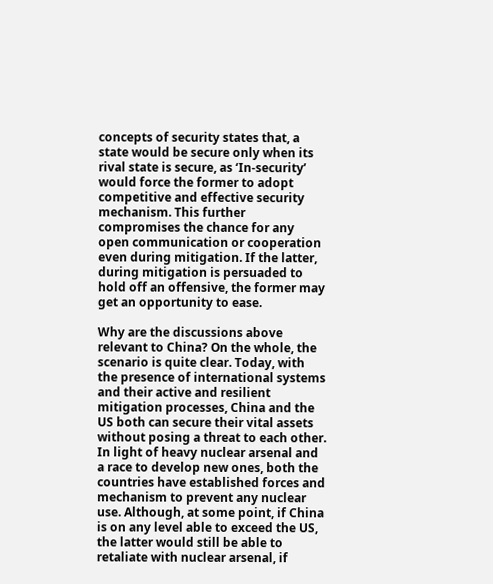concepts of security states that, a state would be secure only when its rival state is secure, as ‘In-security’ would force the former to adopt competitive and effective security mechanism. This further compromises the chance for any open communication or cooperation even during mitigation. If the latter, during mitigation is persuaded to hold off an offensive, the former may get an opportunity to ease.

Why are the discussions above relevant to China? On the whole, the scenario is quite clear. Today, with the presence of international systems and their active and resilient mitigation processes, China and the US both can secure their vital assets without posing a threat to each other. In light of heavy nuclear arsenal and a race to develop new ones, both the countries have established forces and mechanism to prevent any nuclear use. Although, at some point, if China is on any level able to exceed the US, the latter would still be able to retaliate with nuclear arsenal, if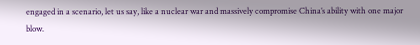engaged in a scenario, let us say, like a nuclear war and massively compromise China’s ability with one major blow.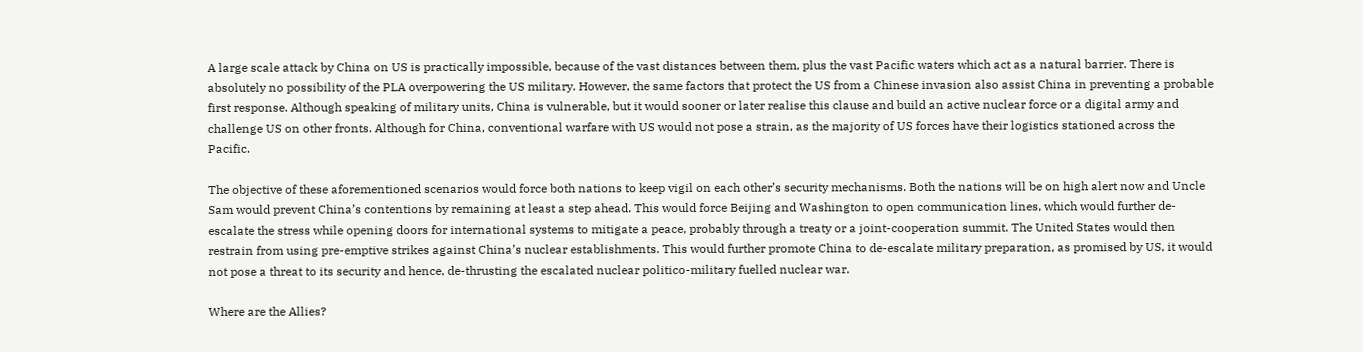A large scale attack by China on US is practically impossible, because of the vast distances between them, plus the vast Pacific waters which act as a natural barrier. There is absolutely no possibility of the PLA overpowering the US military. However, the same factors that protect the US from a Chinese invasion also assist China in preventing a probable first response. Although speaking of military units, China is vulnerable, but it would sooner or later realise this clause and build an active nuclear force or a digital army and challenge US on other fronts. Although for China, conventional warfare with US would not pose a strain, as the majority of US forces have their logistics stationed across the Pacific.

The objective of these aforementioned scenarios would force both nations to keep vigil on each other’s security mechanisms. Both the nations will be on high alert now and Uncle Sam would prevent China’s contentions by remaining at least a step ahead. This would force Beijing and Washington to open communication lines, which would further de-escalate the stress while opening doors for international systems to mitigate a peace, probably through a treaty or a joint-cooperation summit. The United States would then restrain from using pre-emptive strikes against China’s nuclear establishments. This would further promote China to de-escalate military preparation, as promised by US, it would not pose a threat to its security and hence, de-thrusting the escalated nuclear politico-military fuelled nuclear war.

Where are the Allies?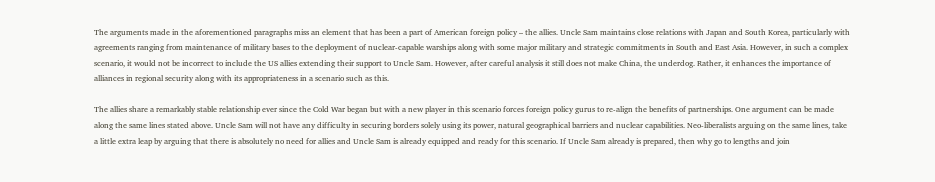The arguments made in the aforementioned paragraphs miss an element that has been a part of American foreign policy – the allies. Uncle Sam maintains close relations with Japan and South Korea, particularly with agreements ranging from maintenance of military bases to the deployment of nuclear-capable warships along with some major military and strategic commitments in South and East Asia. However, in such a complex scenario, it would not be incorrect to include the US allies extending their support to Uncle Sam. However, after careful analysis it still does not make China, the underdog. Rather, it enhances the importance of alliances in regional security along with its appropriateness in a scenario such as this.

The allies share a remarkably stable relationship ever since the Cold War began but with a new player in this scenario forces foreign policy gurus to re-align the benefits of partnerships. One argument can be made along the same lines stated above. Uncle Sam will not have any difficulty in securing borders solely using its power, natural geographical barriers and nuclear capabilities. Neo-liberalists arguing on the same lines, take a little extra leap by arguing that there is absolutely no need for allies and Uncle Sam is already equipped and ready for this scenario. If Uncle Sam already is prepared, then why go to lengths and join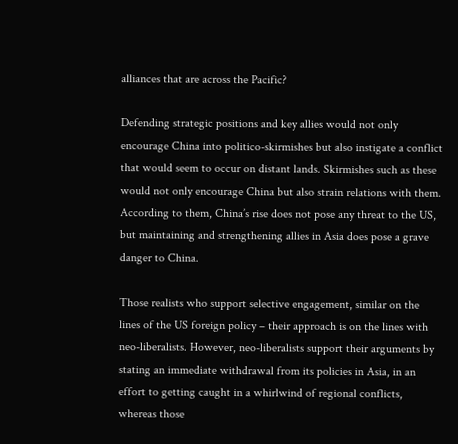alliances that are across the Pacific?

Defending strategic positions and key allies would not only encourage China into politico-skirmishes but also instigate a conflict that would seem to occur on distant lands. Skirmishes such as these would not only encourage China but also strain relations with them. According to them, China’s rise does not pose any threat to the US, but maintaining and strengthening allies in Asia does pose a grave danger to China.

Those realists who support selective engagement, similar on the lines of the US foreign policy – their approach is on the lines with neo-liberalists. However, neo-liberalists support their arguments by stating an immediate withdrawal from its policies in Asia, in an effort to getting caught in a whirlwind of regional conflicts, whereas those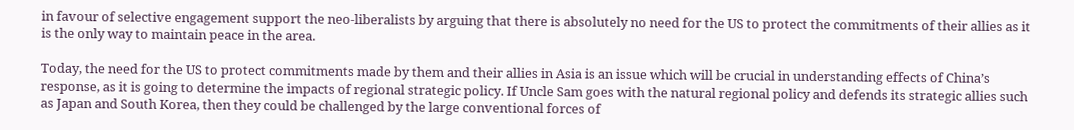in favour of selective engagement support the neo-liberalists by arguing that there is absolutely no need for the US to protect the commitments of their allies as it is the only way to maintain peace in the area.

Today, the need for the US to protect commitments made by them and their allies in Asia is an issue which will be crucial in understanding effects of China’s response, as it is going to determine the impacts of regional strategic policy. If Uncle Sam goes with the natural regional policy and defends its strategic allies such as Japan and South Korea, then they could be challenged by the large conventional forces of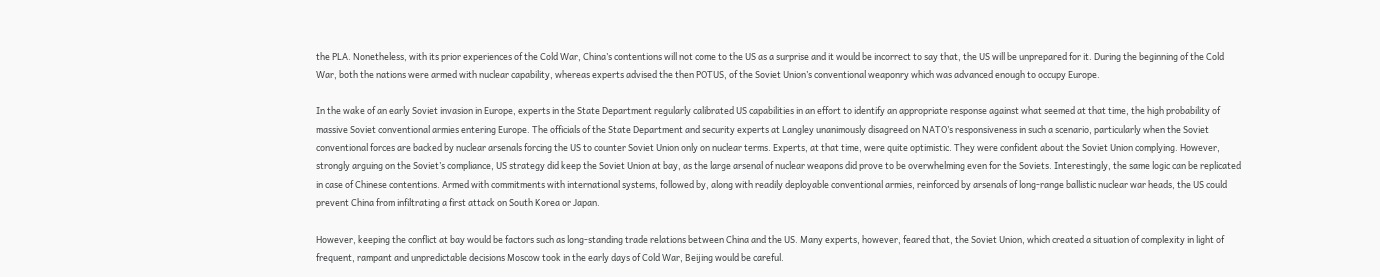the PLA. Nonetheless, with its prior experiences of the Cold War, China’s contentions will not come to the US as a surprise and it would be incorrect to say that, the US will be unprepared for it. During the beginning of the Cold War, both the nations were armed with nuclear capability, whereas experts advised the then POTUS, of the Soviet Union’s conventional weaponry which was advanced enough to occupy Europe.

In the wake of an early Soviet invasion in Europe, experts in the State Department regularly calibrated US capabilities in an effort to identify an appropriate response against what seemed at that time, the high probability of massive Soviet conventional armies entering Europe. The officials of the State Department and security experts at Langley unanimously disagreed on NATO’s responsiveness in such a scenario, particularly when the Soviet conventional forces are backed by nuclear arsenals forcing the US to counter Soviet Union only on nuclear terms. Experts, at that time, were quite optimistic. They were confident about the Soviet Union complying. However, strongly arguing on the Soviet’s compliance, US strategy did keep the Soviet Union at bay, as the large arsenal of nuclear weapons did prove to be overwhelming even for the Soviets. Interestingly, the same logic can be replicated in case of Chinese contentions. Armed with commitments with international systems, followed by, along with readily deployable conventional armies, reinforced by arsenals of long-range ballistic nuclear war heads, the US could prevent China from infiltrating a first attack on South Korea or Japan.

However, keeping the conflict at bay would be factors such as long-standing trade relations between China and the US. Many experts, however, feared that, the Soviet Union, which created a situation of complexity in light of frequent, rampant and unpredictable decisions Moscow took in the early days of Cold War, Beijing would be careful.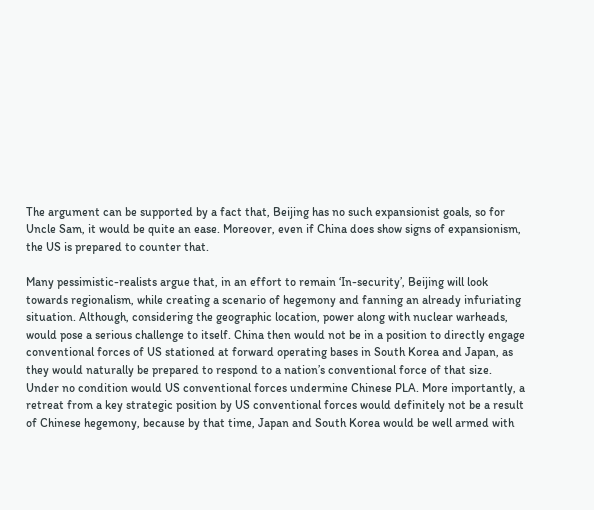The argument can be supported by a fact that, Beijing has no such expansionist goals, so for Uncle Sam, it would be quite an ease. Moreover, even if China does show signs of expansionism, the US is prepared to counter that.

Many pessimistic-realists argue that, in an effort to remain ‘In-security’, Beijing will look towards regionalism, while creating a scenario of hegemony and fanning an already infuriating situation. Although, considering the geographic location, power along with nuclear warheads, would pose a serious challenge to itself. China then would not be in a position to directly engage conventional forces of US stationed at forward operating bases in South Korea and Japan, as they would naturally be prepared to respond to a nation’s conventional force of that size. Under no condition would US conventional forces undermine Chinese PLA. More importantly, a retreat from a key strategic position by US conventional forces would definitely not be a result of Chinese hegemony, because by that time, Japan and South Korea would be well armed with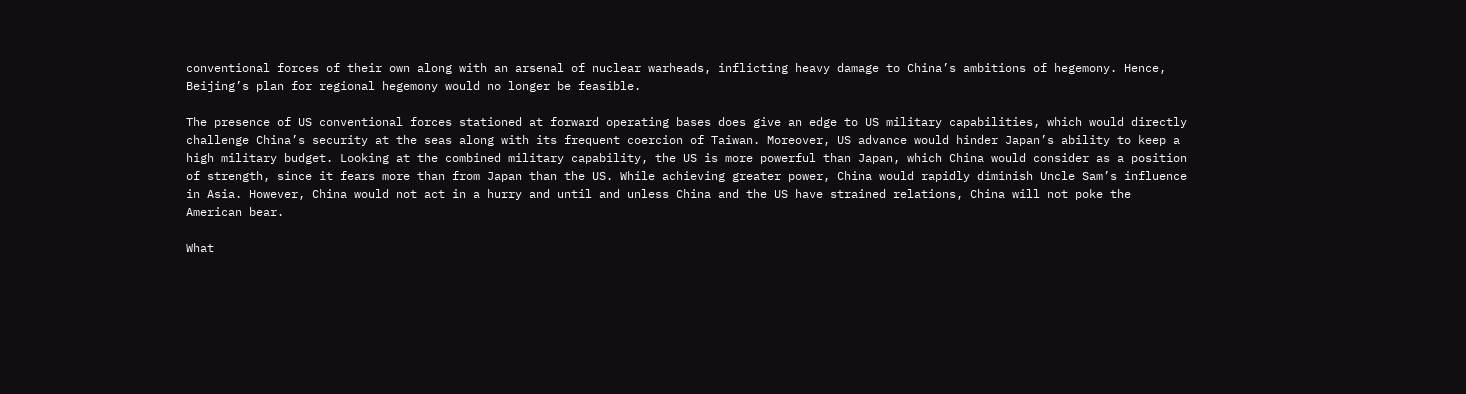conventional forces of their own along with an arsenal of nuclear warheads, inflicting heavy damage to China’s ambitions of hegemony. Hence, Beijing’s plan for regional hegemony would no longer be feasible.

The presence of US conventional forces stationed at forward operating bases does give an edge to US military capabilities, which would directly challenge China’s security at the seas along with its frequent coercion of Taiwan. Moreover, US advance would hinder Japan’s ability to keep a high military budget. Looking at the combined military capability, the US is more powerful than Japan, which China would consider as a position of strength, since it fears more than from Japan than the US. While achieving greater power, China would rapidly diminish Uncle Sam’s influence in Asia. However, China would not act in a hurry and until and unless China and the US have strained relations, China will not poke the American bear.

What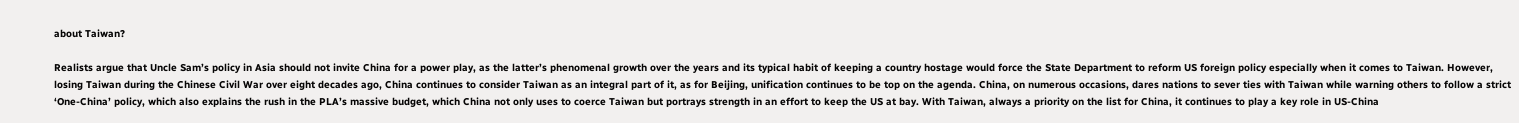about Taiwan?

Realists argue that Uncle Sam’s policy in Asia should not invite China for a power play, as the latter’s phenomenal growth over the years and its typical habit of keeping a country hostage would force the State Department to reform US foreign policy especially when it comes to Taiwan. However, losing Taiwan during the Chinese Civil War over eight decades ago, China continues to consider Taiwan as an integral part of it, as for Beijing, unification continues to be top on the agenda. China, on numerous occasions, dares nations to sever ties with Taiwan while warning others to follow a strict ‘One-China’ policy, which also explains the rush in the PLA’s massive budget, which China not only uses to coerce Taiwan but portrays strength in an effort to keep the US at bay. With Taiwan, always a priority on the list for China, it continues to play a key role in US-China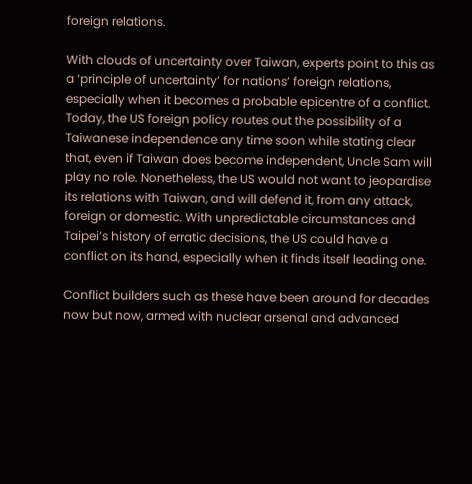foreign relations.

With clouds of uncertainty over Taiwan, experts point to this as a ‘principle of uncertainty’ for nations’ foreign relations, especially when it becomes a probable epicentre of a conflict. Today, the US foreign policy routes out the possibility of a Taiwanese independence any time soon while stating clear that, even if Taiwan does become independent, Uncle Sam will play no role. Nonetheless, the US would not want to jeopardise its relations with Taiwan, and will defend it, from any attack, foreign or domestic. With unpredictable circumstances and Taipei’s history of erratic decisions, the US could have a conflict on its hand, especially when it finds itself leading one.

Conflict builders such as these have been around for decades now but now, armed with nuclear arsenal and advanced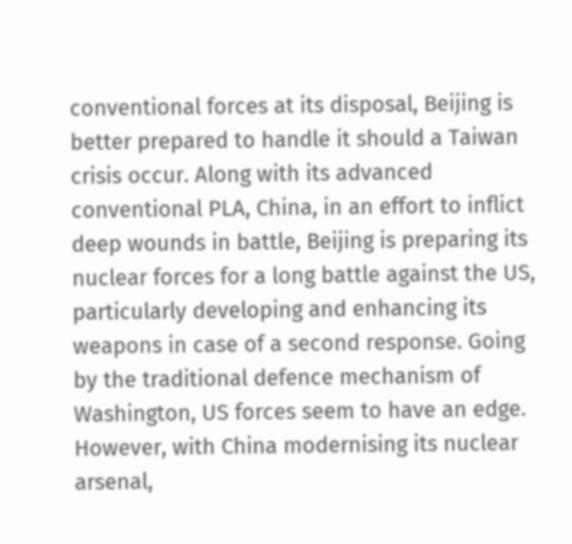conventional forces at its disposal, Beijing is better prepared to handle it should a Taiwan crisis occur. Along with its advanced conventional PLA, China, in an effort to inflict deep wounds in battle, Beijing is preparing its nuclear forces for a long battle against the US, particularly developing and enhancing its weapons in case of a second response. Going by the traditional defence mechanism of Washington, US forces seem to have an edge. However, with China modernising its nuclear arsenal,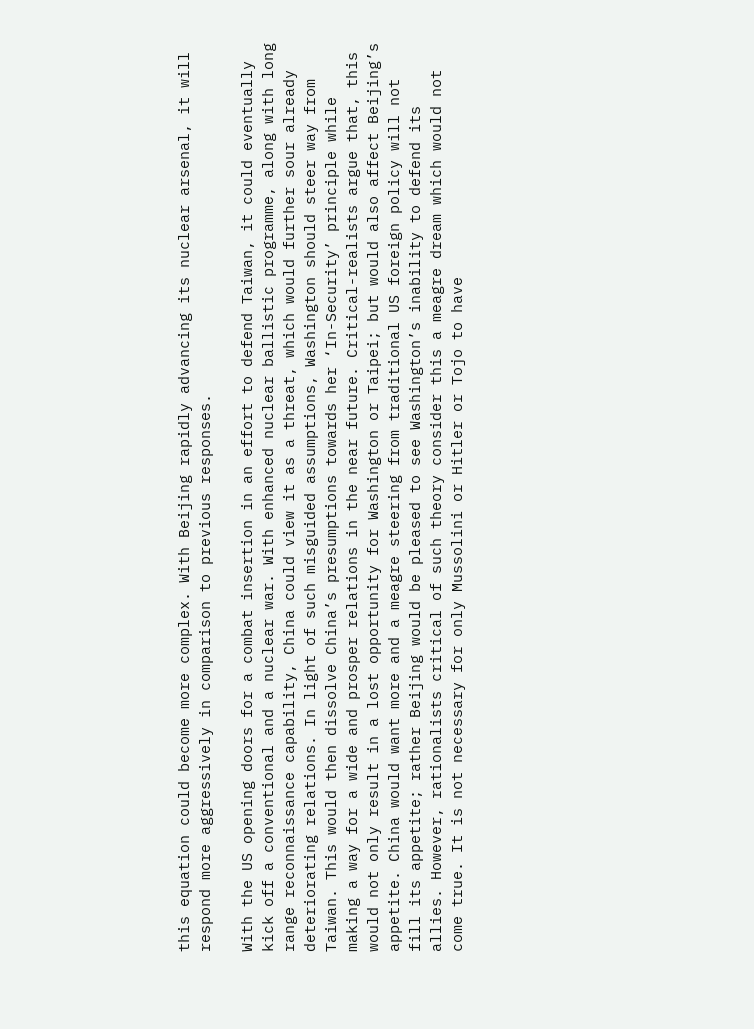this equation could become more complex. With Beijing rapidly advancing its nuclear arsenal, it will respond more aggressively in comparison to previous responses.

With the US opening doors for a combat insertion in an effort to defend Taiwan, it could eventually kick off a conventional and a nuclear war. With enhanced nuclear ballistic programme, along with long range reconnaissance capability, China could view it as a threat, which would further sour already deteriorating relations. In light of such misguided assumptions, Washington should steer way from Taiwan. This would then dissolve China’s presumptions towards her ‘In-Security’ principle while making a way for a wide and prosper relations in the near future. Critical-realists argue that, this would not only result in a lost opportunity for Washington or Taipei; but would also affect Beijing’s appetite. China would want more and a meagre steering from traditional US foreign policy will not fill its appetite; rather Beijing would be pleased to see Washington’s inability to defend its allies. However, rationalists critical of such theory consider this a meagre dream which would not come true. It is not necessary for only Mussolini or Hitler or Tojo to have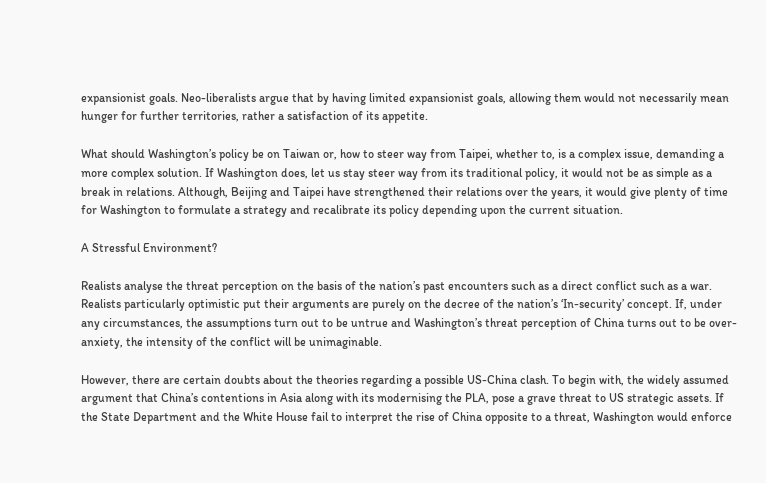expansionist goals. Neo-liberalists argue that by having limited expansionist goals, allowing them would not necessarily mean hunger for further territories, rather a satisfaction of its appetite.

What should Washington’s policy be on Taiwan or, how to steer way from Taipei, whether to, is a complex issue, demanding a more complex solution. If Washington does, let us stay steer way from its traditional policy, it would not be as simple as a break in relations. Although, Beijing and Taipei have strengthened their relations over the years, it would give plenty of time for Washington to formulate a strategy and recalibrate its policy depending upon the current situation.

A Stressful Environment?

Realists analyse the threat perception on the basis of the nation’s past encounters such as a direct conflict such as a war. Realists particularly optimistic put their arguments are purely on the decree of the nation’s ‘In-security’ concept. If, under any circumstances, the assumptions turn out to be untrue and Washington’s threat perception of China turns out to be over-anxiety, the intensity of the conflict will be unimaginable.

However, there are certain doubts about the theories regarding a possible US-China clash. To begin with, the widely assumed argument that China’s contentions in Asia along with its modernising the PLA, pose a grave threat to US strategic assets. If the State Department and the White House fail to interpret the rise of China opposite to a threat, Washington would enforce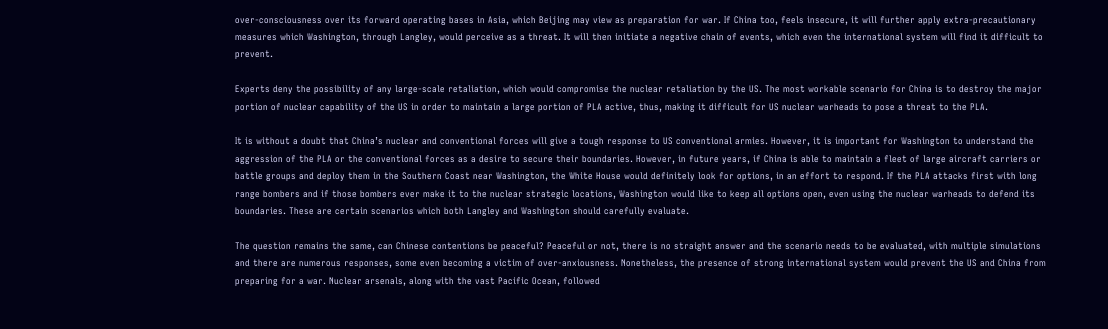over-consciousness over its forward operating bases in Asia, which Beijing may view as preparation for war. If China too, feels insecure, it will further apply extra-precautionary measures which Washington, through Langley, would perceive as a threat. It will then initiate a negative chain of events, which even the international system will find it difficult to prevent.

Experts deny the possibility of any large-scale retaliation, which would compromise the nuclear retaliation by the US. The most workable scenario for China is to destroy the major portion of nuclear capability of the US in order to maintain a large portion of PLA active, thus, making it difficult for US nuclear warheads to pose a threat to the PLA.

It is without a doubt that China’s nuclear and conventional forces will give a tough response to US conventional armies. However, it is important for Washington to understand the aggression of the PLA or the conventional forces as a desire to secure their boundaries. However, in future years, if China is able to maintain a fleet of large aircraft carriers or battle groups and deploy them in the Southern Coast near Washington, the White House would definitely look for options, in an effort to respond. If the PLA attacks first with long range bombers and if those bombers ever make it to the nuclear strategic locations, Washington would like to keep all options open, even using the nuclear warheads to defend its boundaries. These are certain scenarios which both Langley and Washington should carefully evaluate.

The question remains the same, can Chinese contentions be peaceful? Peaceful or not, there is no straight answer and the scenario needs to be evaluated, with multiple simulations and there are numerous responses, some even becoming a victim of over-anxiousness. Nonetheless, the presence of strong international system would prevent the US and China from preparing for a war. Nuclear arsenals, along with the vast Pacific Ocean, followed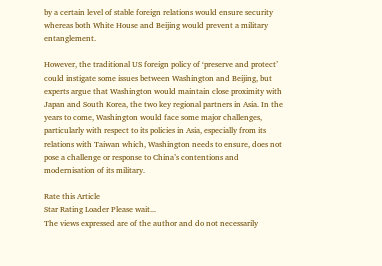by a certain level of stable foreign relations would ensure security whereas both White House and Beijing would prevent a military entanglement.

However, the traditional US foreign policy of ‘preserve and protect’ could instigate some issues between Washington and Beijing, but experts argue that Washington would maintain close proximity with Japan and South Korea, the two key regional partners in Asia. In the years to come, Washington would face some major challenges, particularly with respect to its policies in Asia, especially from its relations with Taiwan which, Washington needs to ensure, does not pose a challenge or response to China’s contentions and modernisation of its military.

Rate this Article
Star Rating Loader Please wait...
The views expressed are of the author and do not necessarily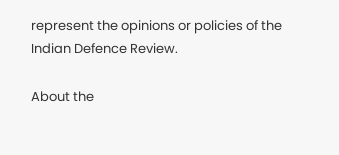represent the opinions or policies of the Indian Defence Review.

About the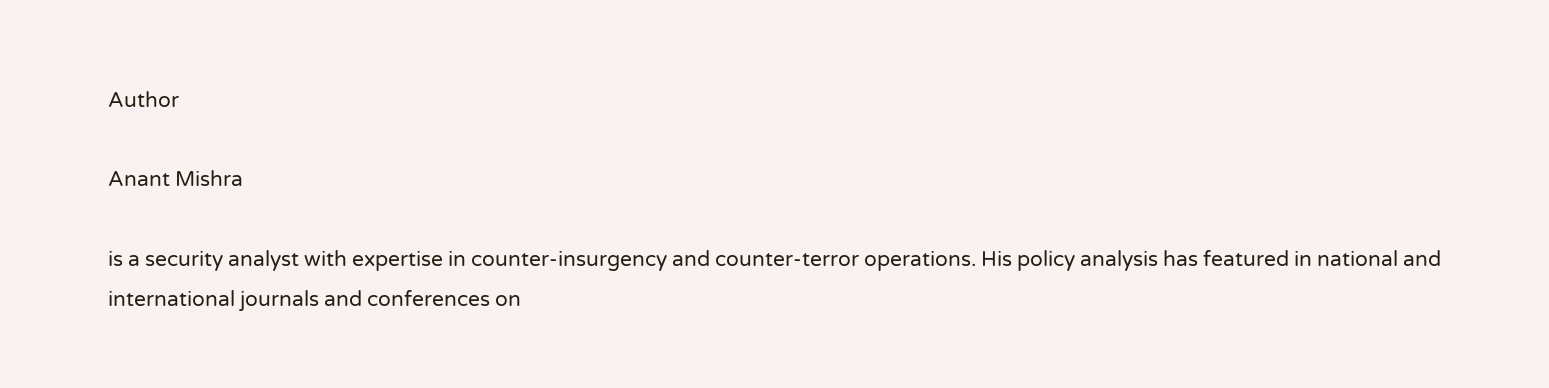Author

Anant Mishra

is a security analyst with expertise in counter-insurgency and counter-terror operations. His policy analysis has featured in national and international journals and conferences on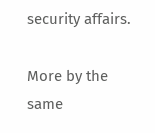security affairs.

More by the same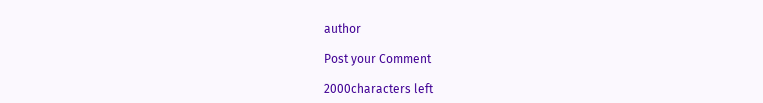author

Post your Comment

2000characters left